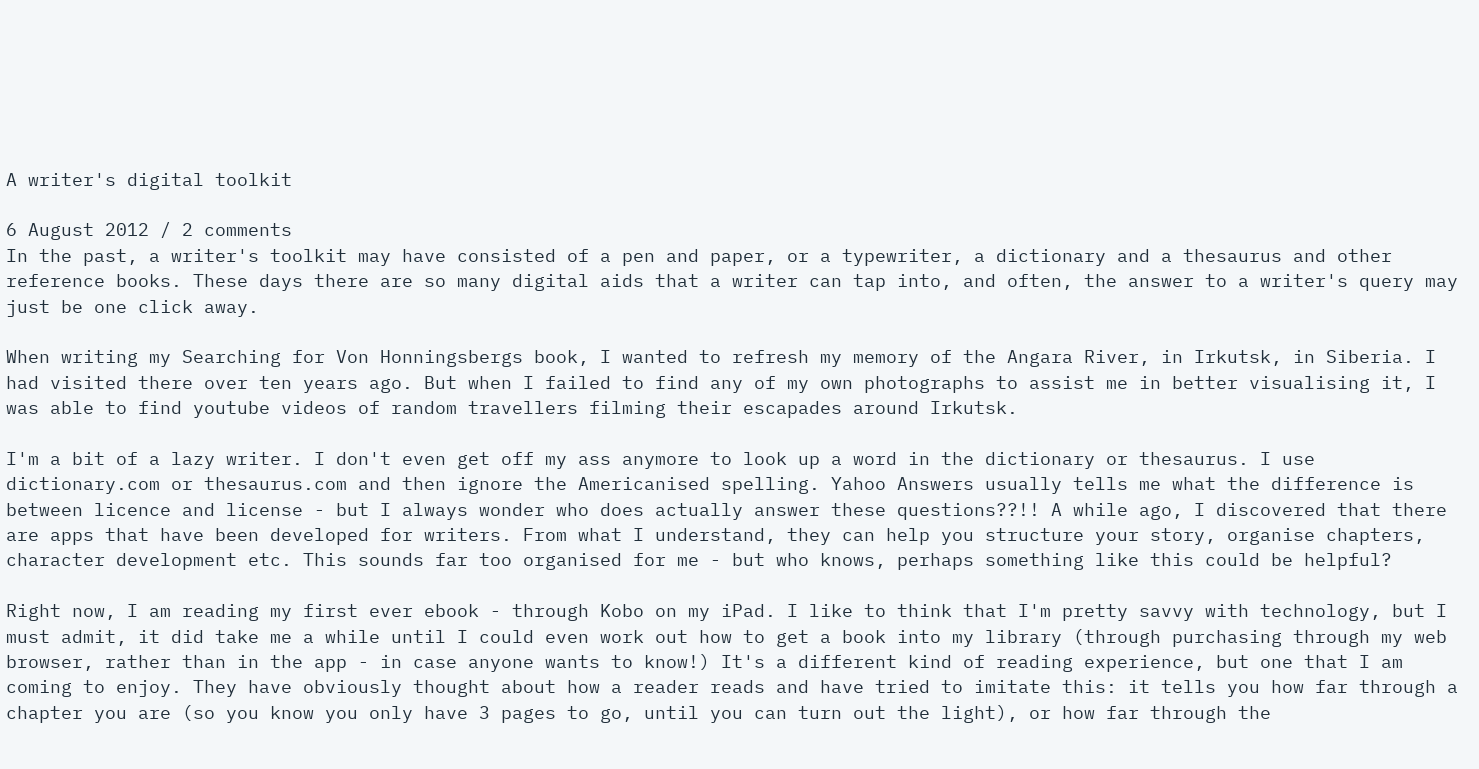A writer's digital toolkit

6 August 2012 / 2 comments
In the past, a writer's toolkit may have consisted of a pen and paper, or a typewriter, a dictionary and a thesaurus and other reference books. These days there are so many digital aids that a writer can tap into, and often, the answer to a writer's query may just be one click away.

When writing my Searching for Von Honningsbergs book, I wanted to refresh my memory of the Angara River, in Irkutsk, in Siberia. I had visited there over ten years ago. But when I failed to find any of my own photographs to assist me in better visualising it, I was able to find youtube videos of random travellers filming their escapades around Irkutsk.

I'm a bit of a lazy writer. I don't even get off my ass anymore to look up a word in the dictionary or thesaurus. I use dictionary.com or thesaurus.com and then ignore the Americanised spelling. Yahoo Answers usually tells me what the difference is between licence and license - but I always wonder who does actually answer these questions??!! A while ago, I discovered that there are apps that have been developed for writers. From what I understand, they can help you structure your story, organise chapters, character development etc. This sounds far too organised for me - but who knows, perhaps something like this could be helpful?

Right now, I am reading my first ever ebook - through Kobo on my iPad. I like to think that I'm pretty savvy with technology, but I must admit, it did take me a while until I could even work out how to get a book into my library (through purchasing through my web browser, rather than in the app - in case anyone wants to know!) It's a different kind of reading experience, but one that I am coming to enjoy. They have obviously thought about how a reader reads and have tried to imitate this: it tells you how far through a chapter you are (so you know you only have 3 pages to go, until you can turn out the light), or how far through the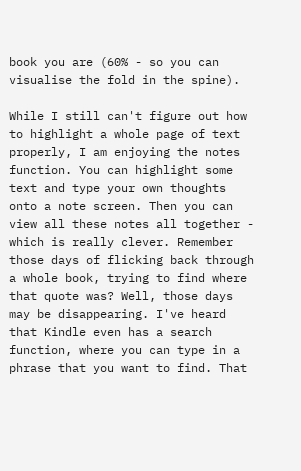book you are (60% - so you can visualise the fold in the spine).

While I still can't figure out how to highlight a whole page of text properly, I am enjoying the notes function. You can highlight some text and type your own thoughts onto a note screen. Then you can view all these notes all together - which is really clever. Remember those days of flicking back through a whole book, trying to find where that quote was? Well, those days may be disappearing. I've heard that Kindle even has a search function, where you can type in a phrase that you want to find. That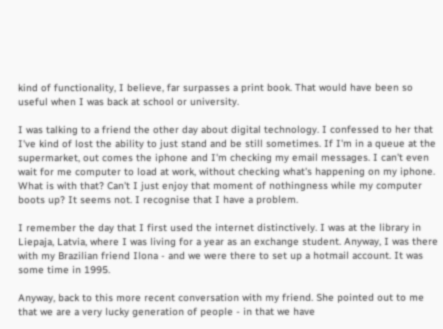kind of functionality, I believe, far surpasses a print book. That would have been so useful when I was back at school or university.

I was talking to a friend the other day about digital technology. I confessed to her that I've kind of lost the ability to just stand and be still sometimes. If I'm in a queue at the supermarket, out comes the iphone and I'm checking my email messages. I can't even wait for me computer to load at work, without checking what's happening on my iphone. What is with that? Can't I just enjoy that moment of nothingness while my computer boots up? It seems not. I recognise that I have a problem.

I remember the day that I first used the internet distinctively. I was at the library in Liepaja, Latvia, where I was living for a year as an exchange student. Anyway, I was there with my Brazilian friend Ilona - and we were there to set up a hotmail account. It was some time in 1995.

Anyway, back to this more recent conversation with my friend. She pointed out to me that we are a very lucky generation of people - in that we have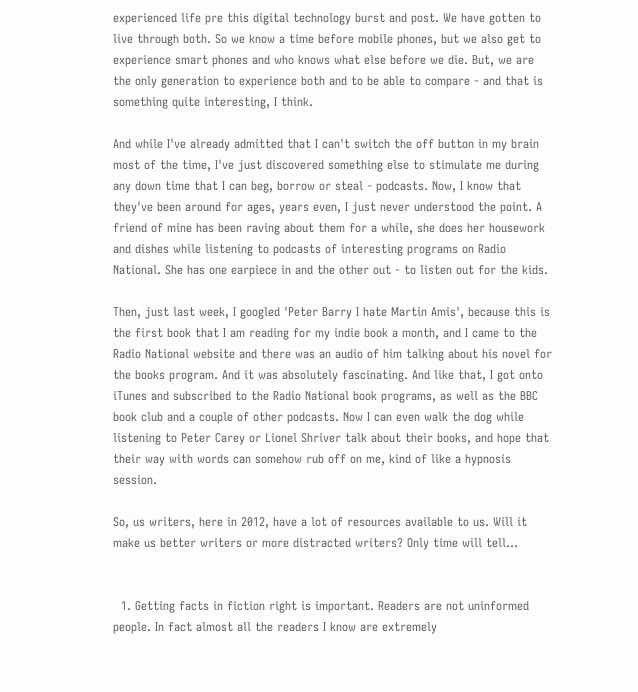experienced life pre this digital technology burst and post. We have gotten to live through both. So we know a time before mobile phones, but we also get to experience smart phones and who knows what else before we die. But, we are the only generation to experience both and to be able to compare - and that is something quite interesting, I think.

And while I've already admitted that I can't switch the off button in my brain most of the time, I've just discovered something else to stimulate me during any down time that I can beg, borrow or steal - podcasts. Now, I know that they've been around for ages, years even, I just never understood the point. A friend of mine has been raving about them for a while, she does her housework and dishes while listening to podcasts of interesting programs on Radio National. She has one earpiece in and the other out - to listen out for the kids.

Then, just last week, I googled 'Peter Barry I hate Martin Amis', because this is the first book that I am reading for my indie book a month, and I came to the Radio National website and there was an audio of him talking about his novel for the books program. And it was absolutely fascinating. And like that, I got onto iTunes and subscribed to the Radio National book programs, as well as the BBC book club and a couple of other podcasts. Now I can even walk the dog while listening to Peter Carey or Lionel Shriver talk about their books, and hope that their way with words can somehow rub off on me, kind of like a hypnosis session.

So, us writers, here in 2012, have a lot of resources available to us. Will it make us better writers or more distracted writers? Only time will tell...


  1. Getting facts in fiction right is important. Readers are not uninformed people. In fact almost all the readers I know are extremely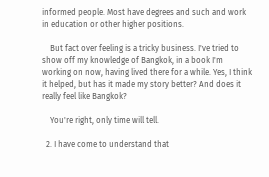informed people. Most have degrees and such and work in education or other higher positions.

    But fact over feeling is a tricky business. I've tried to show off my knowledge of Bangkok, in a book I'm working on now, having lived there for a while. Yes, I think it helped, but has it made my story better? And does it really feel like Bangkok?

    You're right, only time will tell.

  2. I have come to understand that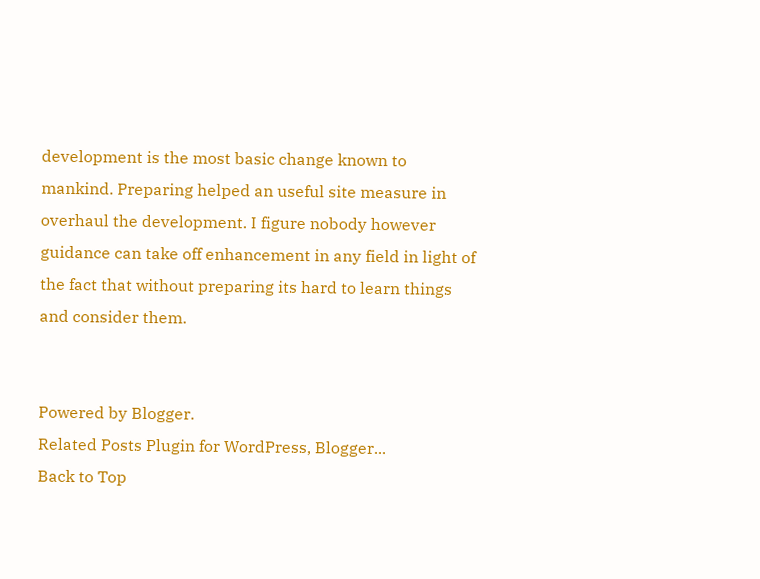development is the most basic change known to mankind. Preparing helped an useful site measure in overhaul the development. I figure nobody however guidance can take off enhancement in any field in light of the fact that without preparing its hard to learn things and consider them.


Powered by Blogger.
Related Posts Plugin for WordPress, Blogger...
Back to Top